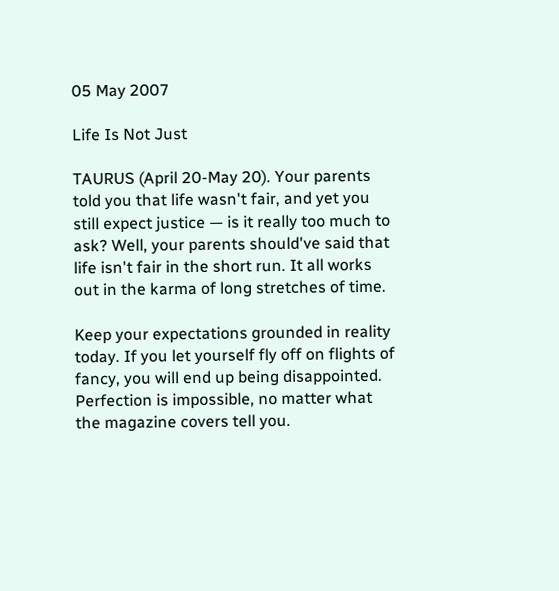05 May 2007

Life Is Not Just

TAURUS (April 20-May 20). Your parents told you that life wasn't fair, and yet you still expect justice — is it really too much to ask? Well, your parents should've said that life isn't fair in the short run. It all works out in the karma of long stretches of time.

Keep your expectations grounded in reality today. If you let yourself fly off on flights of fancy, you will end up being disappointed. Perfection is impossible, no matter what the magazine covers tell you.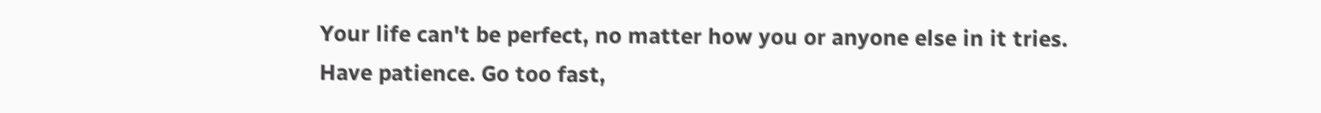Your life can't be perfect, no matter how you or anyone else in it tries. Have patience. Go too fast,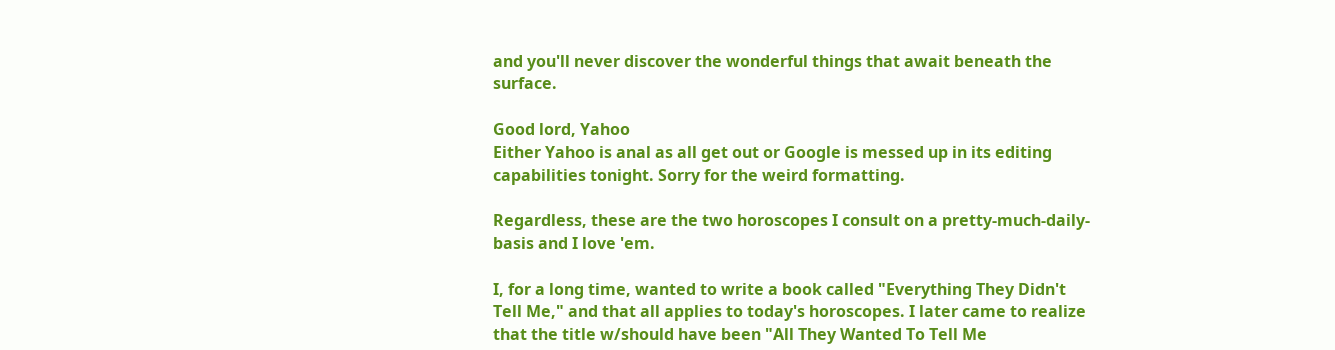and you'll never discover the wonderful things that await beneath the surface.

Good lord, Yahoo
Either Yahoo is anal as all get out or Google is messed up in its editing capabilities tonight. Sorry for the weird formatting.

Regardless, these are the two horoscopes I consult on a pretty-much-daily-basis and I love 'em.

I, for a long time, wanted to write a book called "Everything They Didn't Tell Me," and that all applies to today's horoscopes. I later came to realize that the title w/should have been "All They Wanted To Tell Me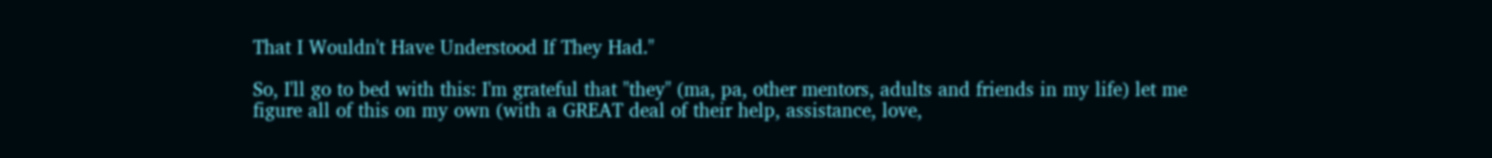That I Wouldn't Have Understood If They Had."

So, I'll go to bed with this: I'm grateful that "they" (ma, pa, other mentors, adults and friends in my life) let me figure all of this on my own (with a GREAT deal of their help, assistance, love,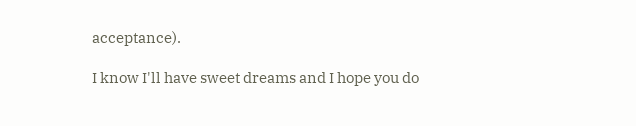acceptance).

I know I'll have sweet dreams and I hope you do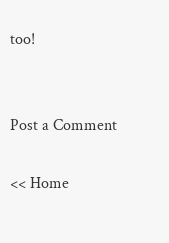too!


Post a Comment

<< Home